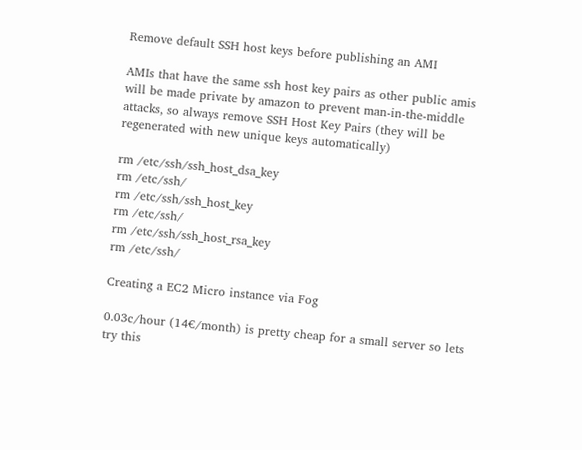Remove default SSH host keys before publishing an AMI

AMIs that have the same ssh host key pairs as other public amis will be made private by amazon to prevent man-in-the-middle attacks, so always remove SSH Host Key Pairs (they will be regenerated with new unique keys automatically)

rm /etc/ssh/ssh_host_dsa_key
rm /etc/ssh/
rm /etc/ssh/ssh_host_key
rm /etc/ssh/
rm /etc/ssh/ssh_host_rsa_key
rm /etc/ssh/

Creating a EC2 Micro instance via Fog

0.03c/hour (14€/month) is pretty cheap for a small server so lets try this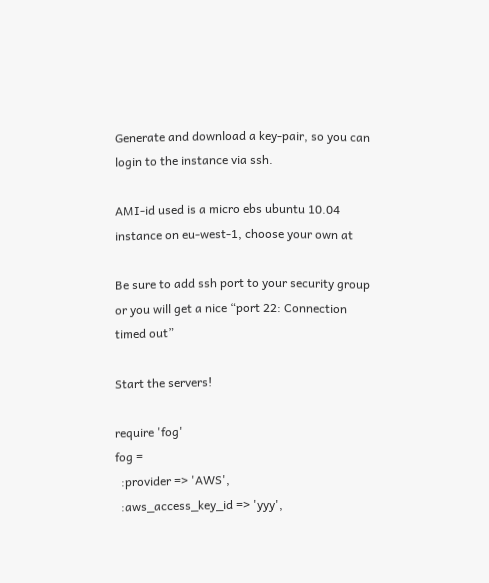Generate and download a key-pair, so you can login to the instance via ssh.

AMI-id used is a micro ebs ubuntu 10.04 instance on eu-west-1, choose your own at

Be sure to add ssh port to your security group or you will get a nice “port 22: Connection timed out”

Start the servers!

require 'fog'
fog =
  :provider => 'AWS',
  :aws_access_key_id => 'yyy',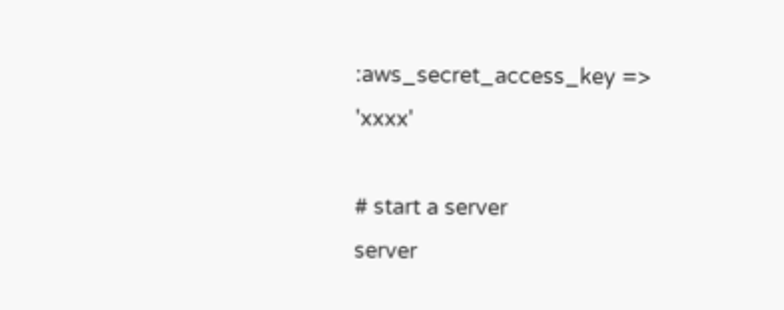:aws_secret_access_key => 'xxxx'

# start a server
server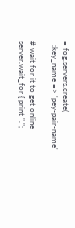= fog.servers.create(
  :key_name => 'pey-pair-name'

# wait for it to get online
server.wait_for { print ".";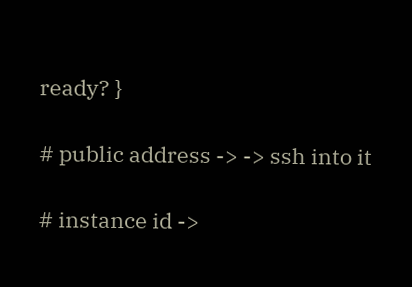ready? }

# public address -> -> ssh into it

# instance id ->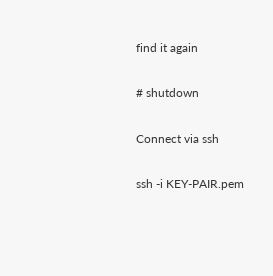find it again

# shutdown

Connect via ssh

ssh -i KEY-PAIR.pem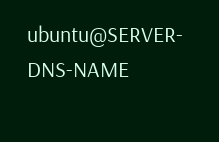ubuntu@SERVER-DNS-NAME